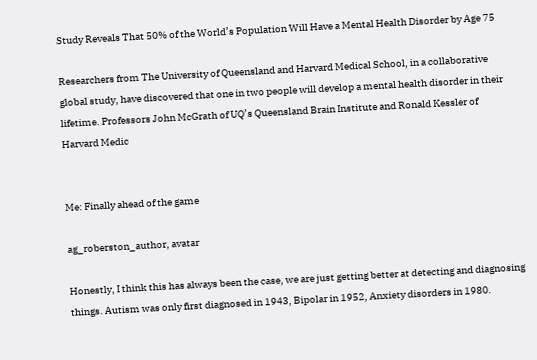Study Reveals That 50% of the World’s Population Will Have a Mental Health Disorder by Age 75

Researchers from The University of Queensland and Harvard Medical School, in a collaborative global study, have discovered that one in two people will develop a mental health disorder in their lifetime. Professors John McGrath of UQ’s Queensland Brain Institute and Ronald Kessler of Harvard Medic


Me: Finally ahead of the game

ag_roberston_author, avatar

Honestly, I think this has always been the case, we are just getting better at detecting and diagnosing things. Autism was only first diagnosed in 1943, Bipolar in 1952, Anxiety disorders in 1980.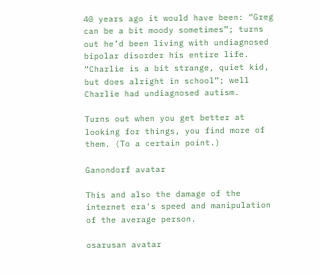40 years ago it would have been: “Greg can be a bit moody sometimes”; turns out he’d been living with undiagnosed bipolar disorder his entire life. “Charlie is a bit strange, quiet kid, but does alright in school”; well Charlie had undiagnosed autism.

Turns out when you get better at looking for things, you find more of them. (To a certain point.)

Ganondorf avatar

This and also the damage of the internet era's speed and manipulation of the average person.

osarusan avatar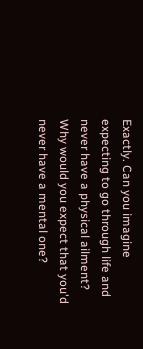Exactly. Can you imagine expecting to go through life and never have a physical ailment? Why would you expect that you'd never have a mental one?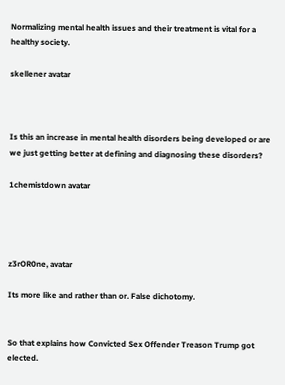Normalizing mental health issues and their treatment is vital for a healthy society.

skellener avatar



Is this an increase in mental health disorders being developed or are we just getting better at defining and diagnosing these disorders?

1chemistdown avatar




z3rOR0ne, avatar

Its more like and rather than or. False dichotomy.


So that explains how Convicted Sex Offender Treason Trump got elected.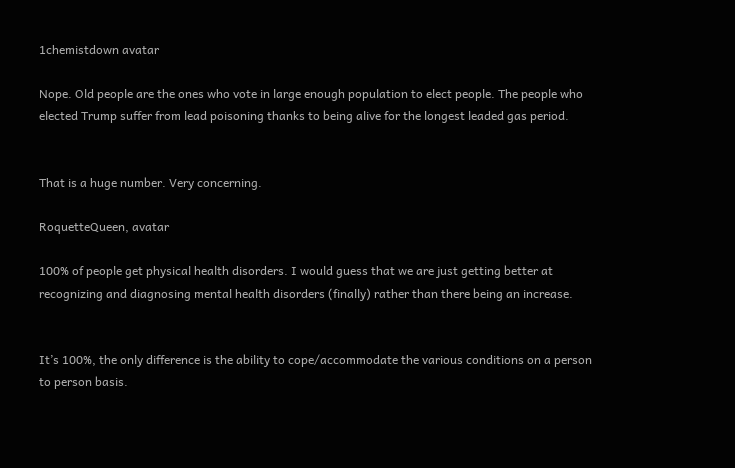1chemistdown avatar

Nope. Old people are the ones who vote in large enough population to elect people. The people who elected Trump suffer from lead poisoning thanks to being alive for the longest leaded gas period.


That is a huge number. Very concerning.

RoquetteQueen, avatar

100% of people get physical health disorders. I would guess that we are just getting better at recognizing and diagnosing mental health disorders (finally) rather than there being an increase.


It’s 100%, the only difference is the ability to cope/accommodate the various conditions on a person to person basis.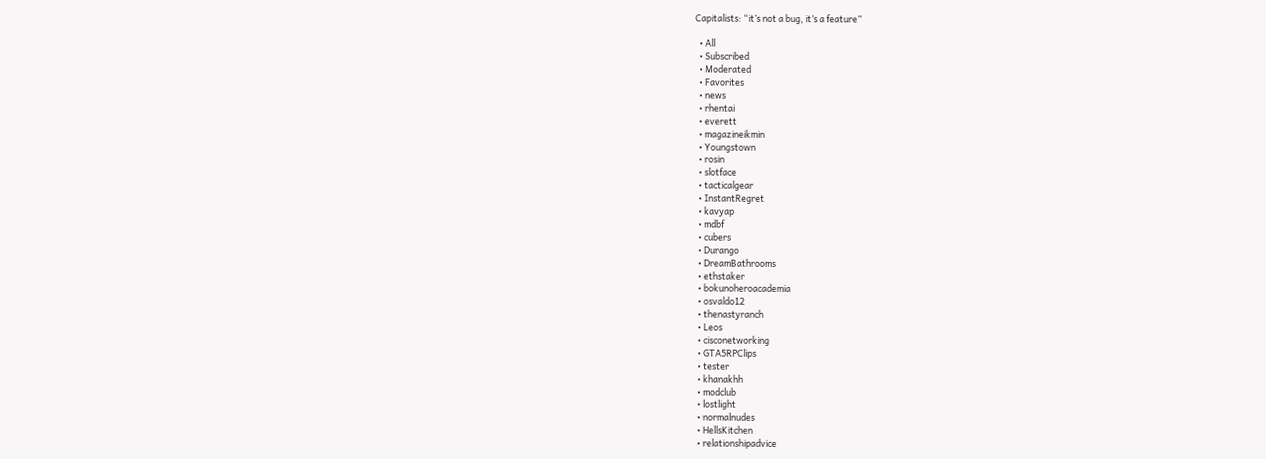Capitalists: “it’s not a bug, it’s a feature”

  • All
  • Subscribed
  • Moderated
  • Favorites
  • news
  • rhentai
  • everett
  • magazineikmin
  • Youngstown
  • rosin
  • slotface
  • tacticalgear
  • InstantRegret
  • kavyap
  • mdbf
  • cubers
  • Durango
  • DreamBathrooms
  • ethstaker
  • bokunoheroacademia
  • osvaldo12
  • thenastyranch
  • Leos
  • cisconetworking
  • GTA5RPClips
  • tester
  • khanakhh
  • modclub
  • lostlight
  • normalnudes
  • HellsKitchen
  • relationshipadvice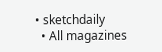• sketchdaily
  • All magazines